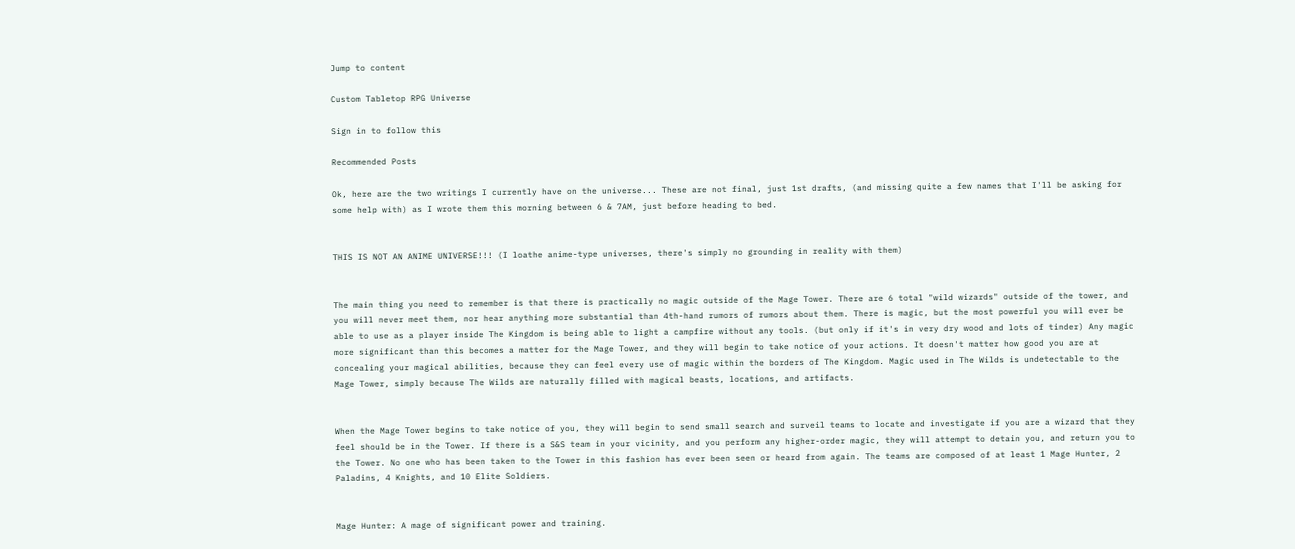Jump to content

Custom Tabletop RPG Universe

Sign in to follow this

Recommended Posts

Ok, here are the two writings I currently have on the universe... These are not final, just 1st drafts, (and missing quite a few names that I'll be asking for some help with) as I wrote them this morning between 6 & 7AM, just before heading to bed.


THIS IS NOT AN ANIME UNIVERSE!!! (I loathe anime-type universes, there's simply no grounding in reality with them)


The main thing you need to remember is that there is practically no magic outside of the Mage Tower. There are 6 total "wild wizards" outside of the tower, and you will never meet them, nor hear anything more substantial than 4th-hand rumors of rumors about them. There is magic, but the most powerful you will ever be able to use as a player inside The Kingdom is being able to light a campfire without any tools. (but only if it's in very dry wood and lots of tinder) Any magic more significant than this becomes a matter for the Mage Tower, and they will begin to take notice of your actions. It doesn't matter how good you are at concealing your magical abilities, because they can feel every use of magic within the borders of The Kingdom. Magic used in The Wilds is undetectable to the Mage Tower, simply because The Wilds are naturally filled with magical beasts, locations, and artifacts.


When the Mage Tower begins to take notice of you, they will begin to send small search and surveil teams to locate and investigate if you are a wizard that they feel should be in the Tower. If there is a S&S team in your vicinity, and you perform any higher-order magic, they will attempt to detain you, and return you to the Tower. No one who has been taken to the Tower in this fashion has ever been seen or heard from again. The teams are composed of at least 1 Mage Hunter, 2 Paladins, 4 Knights, and 10 Elite Soldiers.


Mage Hunter: A mage of significant power and training.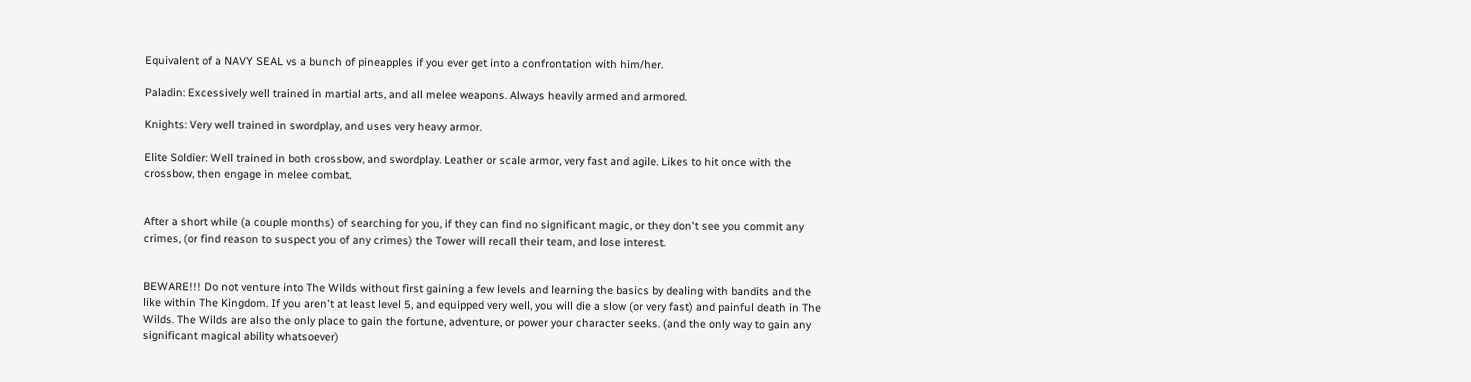Equivalent of a NAVY SEAL vs a bunch of pineapples if you ever get into a confrontation with him/her.

Paladin: Excessively well trained in martial arts, and all melee weapons. Always heavily armed and armored.

Knights: Very well trained in swordplay, and uses very heavy armor.

Elite Soldier: Well trained in both crossbow, and swordplay. Leather or scale armor, very fast and agile. Likes to hit once with the crossbow, then engage in melee combat.


After a short while (a couple months) of searching for you, if they can find no significant magic, or they don't see you commit any crimes, (or find reason to suspect you of any crimes) the Tower will recall their team, and lose interest.


BEWARE!!! Do not venture into The Wilds without first gaining a few levels and learning the basics by dealing with bandits and the like within The Kingdom. If you aren't at least level 5, and equipped very well, you will die a slow (or very fast) and painful death in The Wilds. The Wilds are also the only place to gain the fortune, adventure, or power your character seeks. (and the only way to gain any significant magical ability whatsoever)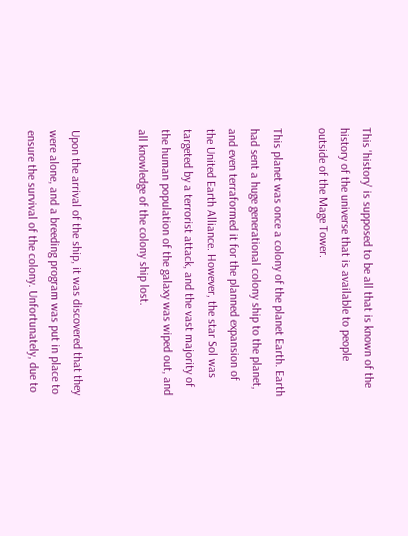This 'history' is supposed to be all that is known of the history of the universe that is available to people outside of the Mage Tower.

This planet was once a colony of the planet Earth. Earth had sent a huge generational colony ship to the planet, and even terraformed it for the planned expansion of the United Earth Alliance. However, the star Sol was targeted by a terrorist attack, and the vast majority of the human population of the galaxy was wiped out, and all knowledge of the colony ship lost.


Upon the arrival of the ship, it was discovered that they were alone, and a breeding program was put in place to ensure the survival of the colony. Unfortunately, due to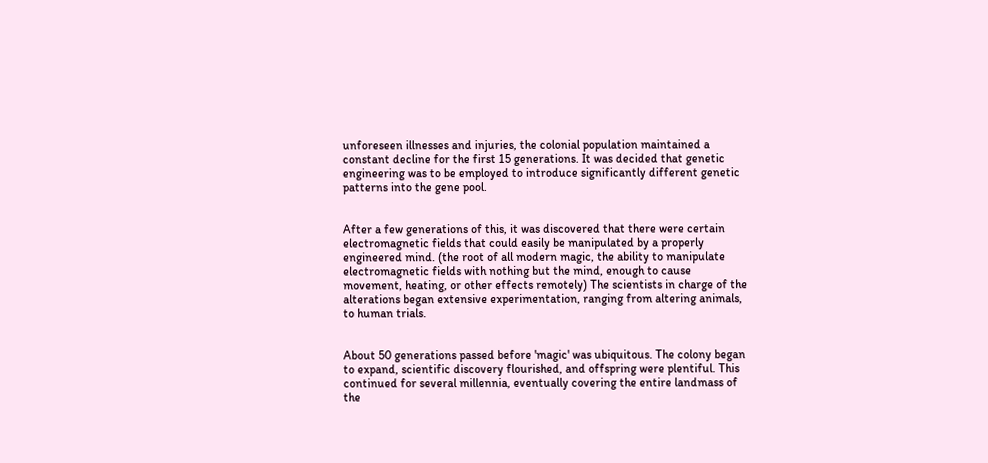unforeseen illnesses and injuries, the colonial population maintained a constant decline for the first 15 generations. It was decided that genetic engineering was to be employed to introduce significantly different genetic patterns into the gene pool.


After a few generations of this, it was discovered that there were certain electromagnetic fields that could easily be manipulated by a properly engineered mind. (the root of all modern magic, the ability to manipulate electromagnetic fields with nothing but the mind, enough to cause movement, heating, or other effects remotely) The scientists in charge of the alterations began extensive experimentation, ranging from altering animals, to human trials.


About 50 generations passed before 'magic' was ubiquitous. The colony began to expand, scientific discovery flourished, and offspring were plentiful. This continued for several millennia, eventually covering the entire landmass of the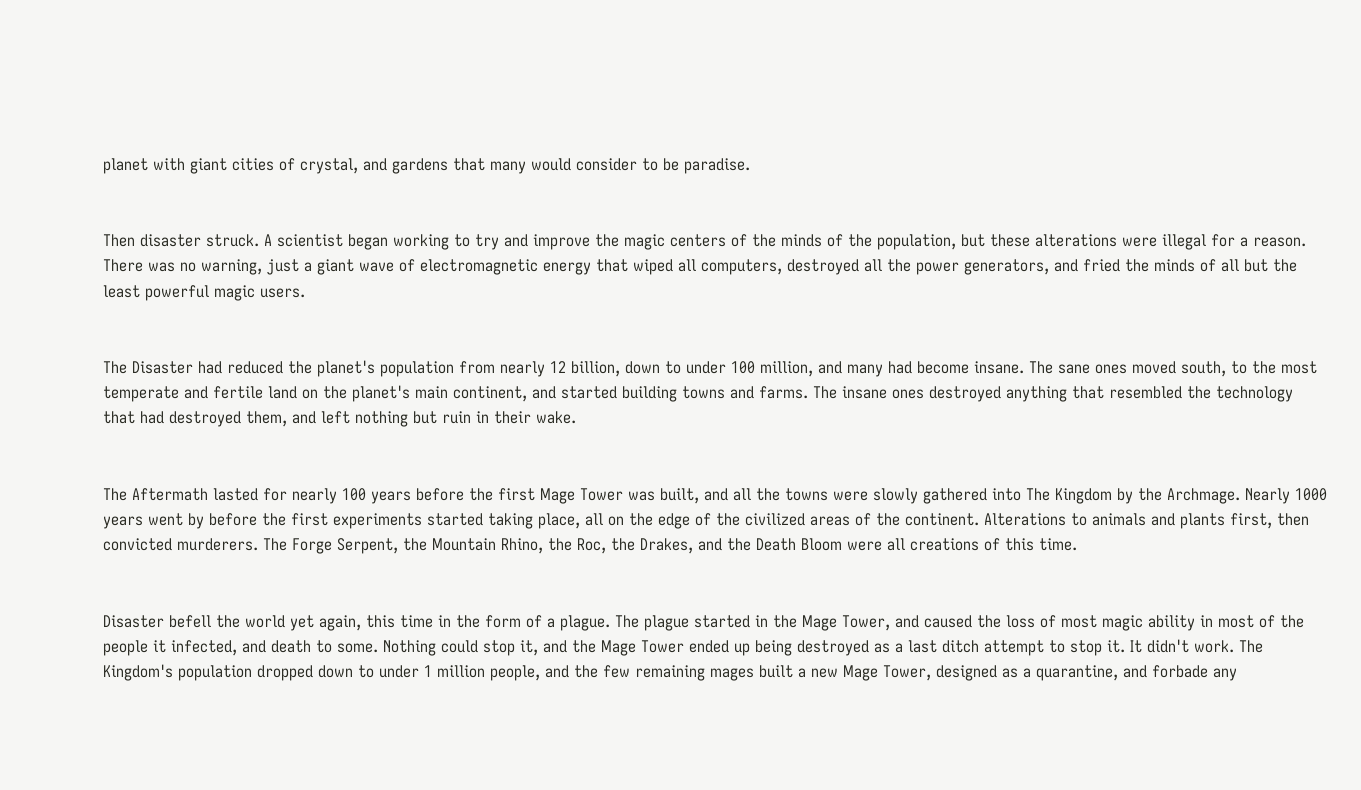planet with giant cities of crystal, and gardens that many would consider to be paradise.


Then disaster struck. A scientist began working to try and improve the magic centers of the minds of the population, but these alterations were illegal for a reason. There was no warning, just a giant wave of electromagnetic energy that wiped all computers, destroyed all the power generators, and fried the minds of all but the least powerful magic users.


The Disaster had reduced the planet's population from nearly 12 billion, down to under 100 million, and many had become insane. The sane ones moved south, to the most temperate and fertile land on the planet's main continent, and started building towns and farms. The insane ones destroyed anything that resembled the technology that had destroyed them, and left nothing but ruin in their wake.


The Aftermath lasted for nearly 100 years before the first Mage Tower was built, and all the towns were slowly gathered into The Kingdom by the Archmage. Nearly 1000 years went by before the first experiments started taking place, all on the edge of the civilized areas of the continent. Alterations to animals and plants first, then convicted murderers. The Forge Serpent, the Mountain Rhino, the Roc, the Drakes, and the Death Bloom were all creations of this time.


Disaster befell the world yet again, this time in the form of a plague. The plague started in the Mage Tower, and caused the loss of most magic ability in most of the people it infected, and death to some. Nothing could stop it, and the Mage Tower ended up being destroyed as a last ditch attempt to stop it. It didn't work. The Kingdom's population dropped down to under 1 million people, and the few remaining mages built a new Mage Tower, designed as a quarantine, and forbade any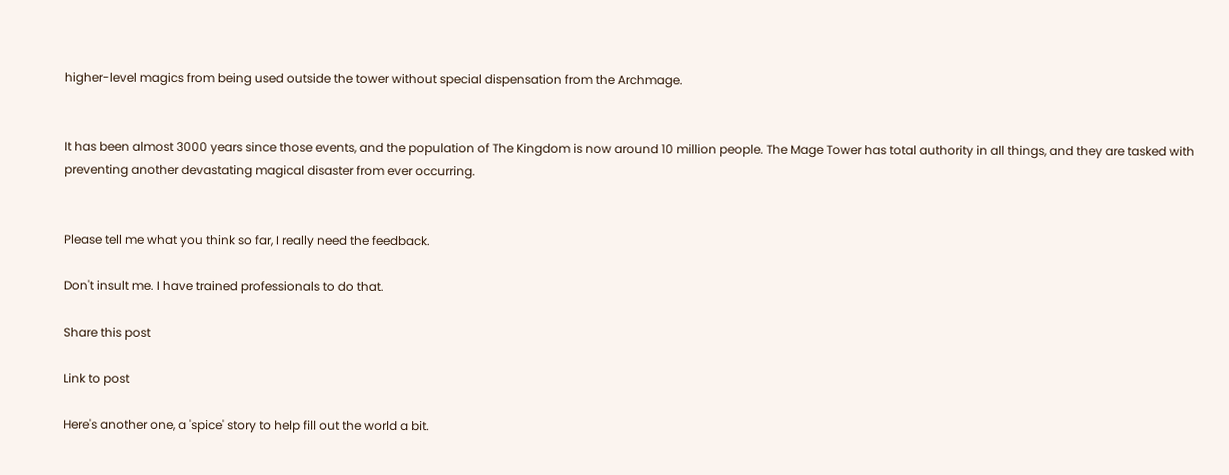higher-level magics from being used outside the tower without special dispensation from the Archmage.


It has been almost 3000 years since those events, and the population of The Kingdom is now around 10 million people. The Mage Tower has total authority in all things, and they are tasked with preventing another devastating magical disaster from ever occurring.


Please tell me what you think so far, I really need the feedback.

Don't insult me. I have trained professionals to do that.

Share this post

Link to post

Here's another one, a 'spice' story to help fill out the world a bit.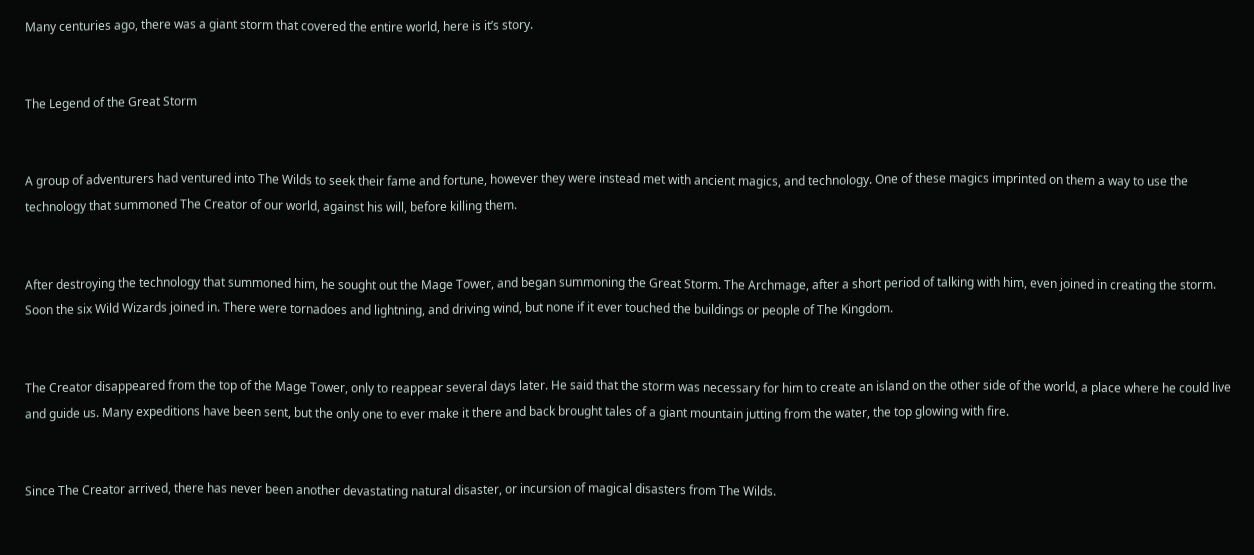Many centuries ago, there was a giant storm that covered the entire world, here is it’s story.


The Legend of the Great Storm


A group of adventurers had ventured into The Wilds to seek their fame and fortune, however they were instead met with ancient magics, and technology. One of these magics imprinted on them a way to use the technology that summoned The Creator of our world, against his will, before killing them.


After destroying the technology that summoned him, he sought out the Mage Tower, and began summoning the Great Storm. The Archmage, after a short period of talking with him, even joined in creating the storm. Soon the six Wild Wizards joined in. There were tornadoes and lightning, and driving wind, but none if it ever touched the buildings or people of The Kingdom.


The Creator disappeared from the top of the Mage Tower, only to reappear several days later. He said that the storm was necessary for him to create an island on the other side of the world, a place where he could live and guide us. Many expeditions have been sent, but the only one to ever make it there and back brought tales of a giant mountain jutting from the water, the top glowing with fire.


Since The Creator arrived, there has never been another devastating natural disaster, or incursion of magical disasters from The Wilds.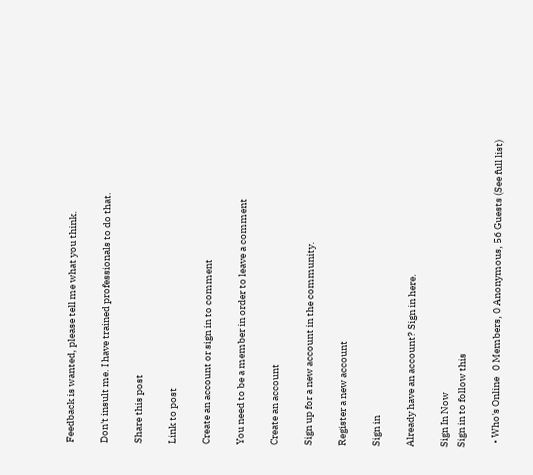Feedback is wanted, please tell me what you think.

Don't insult me. I have trained professionals to do that.

Share this post

Link to post

Create an account or sign in to comment

You need to be a member in order to leave a comment

Create an account

Sign up for a new account in the community.

Register a new account

Sign in

Already have an account? Sign in here.

Sign In Now
Sign in to follow this

  • Who's Online   0 Members, 0 Anonymous, 56 Guests (See full list)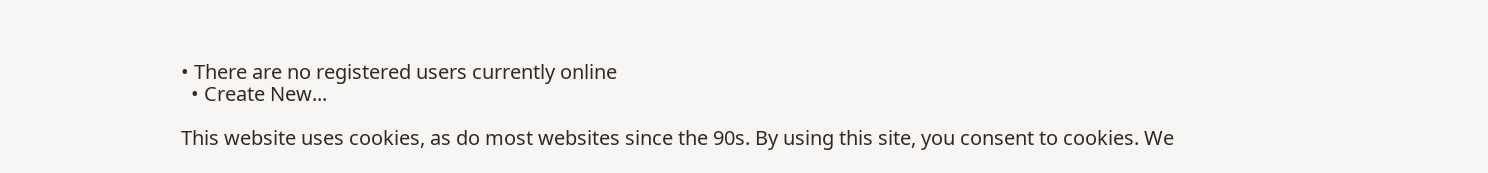• There are no registered users currently online
  • Create New...

This website uses cookies, as do most websites since the 90s. By using this site, you consent to cookies. We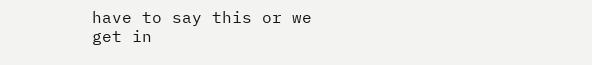have to say this or we get in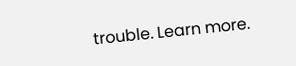trouble. Learn more.